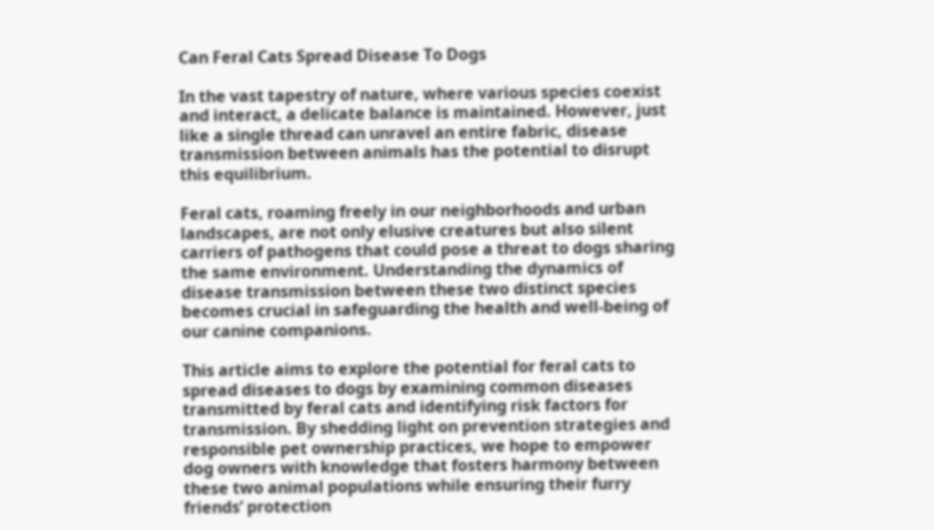Can Feral Cats Spread Disease To Dogs

In the vast tapestry of nature, where various species coexist and interact, a delicate balance is maintained. However, just like a single thread can unravel an entire fabric, disease transmission between animals has the potential to disrupt this equilibrium.

Feral cats, roaming freely in our neighborhoods and urban landscapes, are not only elusive creatures but also silent carriers of pathogens that could pose a threat to dogs sharing the same environment. Understanding the dynamics of disease transmission between these two distinct species becomes crucial in safeguarding the health and well-being of our canine companions.

This article aims to explore the potential for feral cats to spread diseases to dogs by examining common diseases transmitted by feral cats and identifying risk factors for transmission. By shedding light on prevention strategies and responsible pet ownership practices, we hope to empower dog owners with knowledge that fosters harmony between these two animal populations while ensuring their furry friends’ protection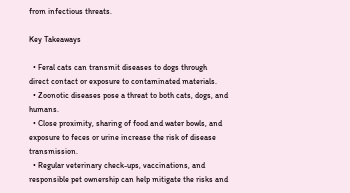from infectious threats.

Key Takeaways

  • Feral cats can transmit diseases to dogs through direct contact or exposure to contaminated materials.
  • Zoonotic diseases pose a threat to both cats, dogs, and humans.
  • Close proximity, sharing of food and water bowls, and exposure to feces or urine increase the risk of disease transmission.
  • Regular veterinary check-ups, vaccinations, and responsible pet ownership can help mitigate the risks and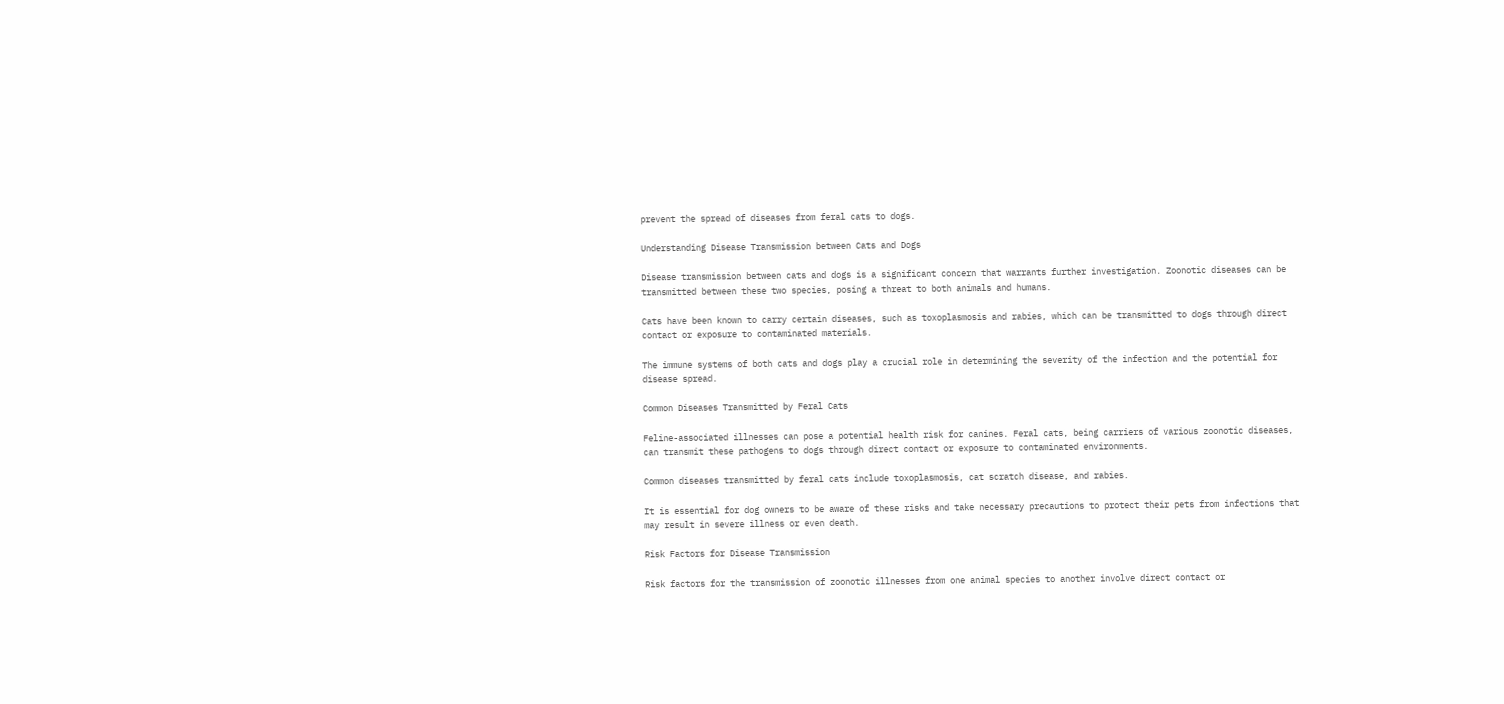prevent the spread of diseases from feral cats to dogs.

Understanding Disease Transmission between Cats and Dogs

Disease transmission between cats and dogs is a significant concern that warrants further investigation. Zoonotic diseases can be transmitted between these two species, posing a threat to both animals and humans.

Cats have been known to carry certain diseases, such as toxoplasmosis and rabies, which can be transmitted to dogs through direct contact or exposure to contaminated materials.

The immune systems of both cats and dogs play a crucial role in determining the severity of the infection and the potential for disease spread.

Common Diseases Transmitted by Feral Cats

Feline-associated illnesses can pose a potential health risk for canines. Feral cats, being carriers of various zoonotic diseases, can transmit these pathogens to dogs through direct contact or exposure to contaminated environments.

Common diseases transmitted by feral cats include toxoplasmosis, cat scratch disease, and rabies.

It is essential for dog owners to be aware of these risks and take necessary precautions to protect their pets from infections that may result in severe illness or even death.

Risk Factors for Disease Transmission

Risk factors for the transmission of zoonotic illnesses from one animal species to another involve direct contact or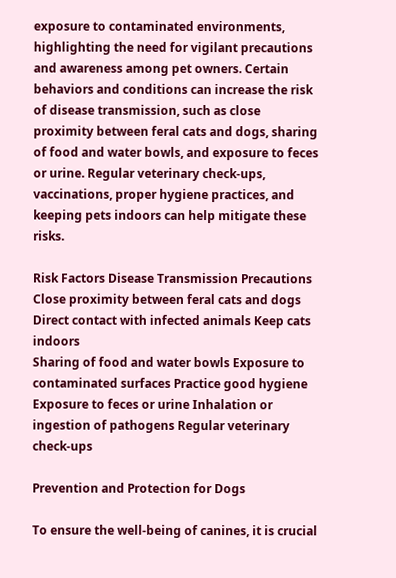exposure to contaminated environments, highlighting the need for vigilant precautions and awareness among pet owners. Certain behaviors and conditions can increase the risk of disease transmission, such as close proximity between feral cats and dogs, sharing of food and water bowls, and exposure to feces or urine. Regular veterinary check-ups, vaccinations, proper hygiene practices, and keeping pets indoors can help mitigate these risks.

Risk Factors Disease Transmission Precautions
Close proximity between feral cats and dogs Direct contact with infected animals Keep cats indoors
Sharing of food and water bowls Exposure to contaminated surfaces Practice good hygiene
Exposure to feces or urine Inhalation or ingestion of pathogens Regular veterinary check-ups

Prevention and Protection for Dogs

To ensure the well-being of canines, it is crucial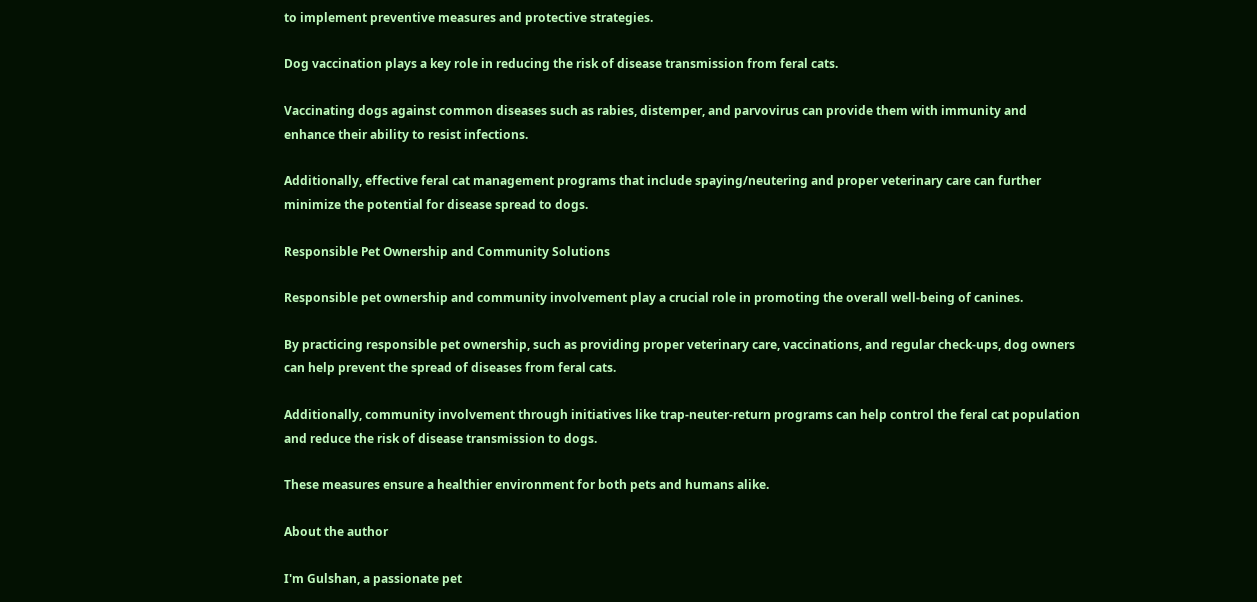to implement preventive measures and protective strategies.

Dog vaccination plays a key role in reducing the risk of disease transmission from feral cats.

Vaccinating dogs against common diseases such as rabies, distemper, and parvovirus can provide them with immunity and enhance their ability to resist infections.

Additionally, effective feral cat management programs that include spaying/neutering and proper veterinary care can further minimize the potential for disease spread to dogs.

Responsible Pet Ownership and Community Solutions

Responsible pet ownership and community involvement play a crucial role in promoting the overall well-being of canines.

By practicing responsible pet ownership, such as providing proper veterinary care, vaccinations, and regular check-ups, dog owners can help prevent the spread of diseases from feral cats.

Additionally, community involvement through initiatives like trap-neuter-return programs can help control the feral cat population and reduce the risk of disease transmission to dogs.

These measures ensure a healthier environment for both pets and humans alike.

About the author

I'm Gulshan, a passionate pet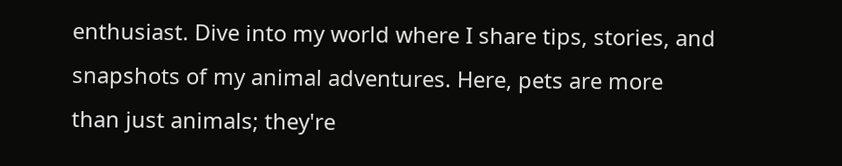enthusiast. Dive into my world where I share tips, stories, and snapshots of my animal adventures. Here, pets are more than just animals; they're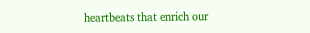heartbeats that enrich our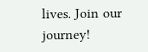lives. Join our journey!